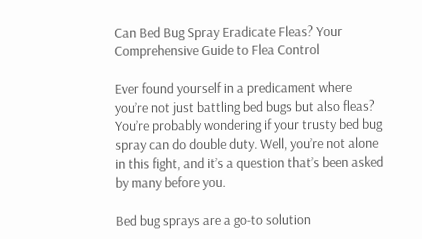Can Bed Bug Spray Eradicate Fleas? Your Comprehensive Guide to Flea Control

Ever found yourself in a predicament where you’re not just battling bed bugs but also fleas? You’re probably wondering if your trusty bed bug spray can do double duty. Well, you’re not alone in this fight, and it’s a question that’s been asked by many before you.

Bed bug sprays are a go-to solution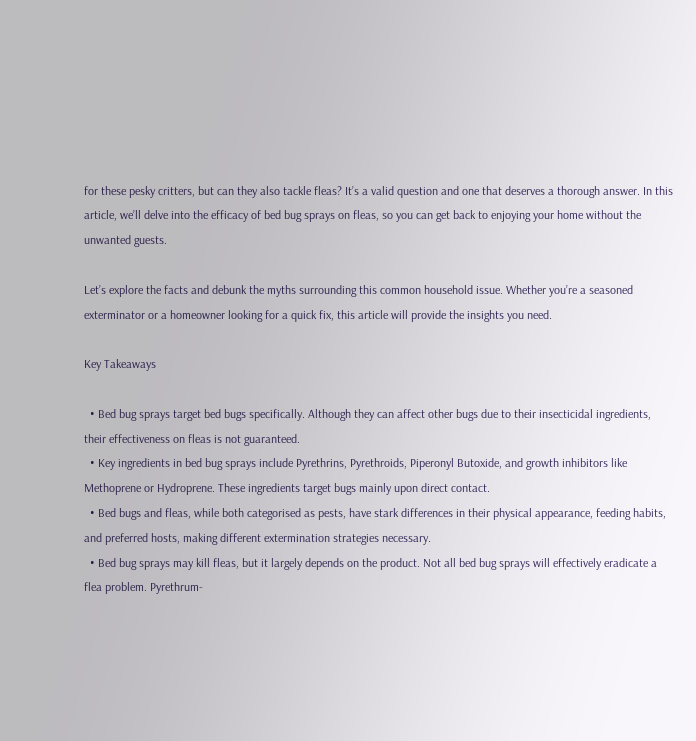for these pesky critters, but can they also tackle fleas? It’s a valid question and one that deserves a thorough answer. In this article, we’ll delve into the efficacy of bed bug sprays on fleas, so you can get back to enjoying your home without the unwanted guests.

Let’s explore the facts and debunk the myths surrounding this common household issue. Whether you’re a seasoned exterminator or a homeowner looking for a quick fix, this article will provide the insights you need.

Key Takeaways

  • Bed bug sprays target bed bugs specifically. Although they can affect other bugs due to their insecticidal ingredients, their effectiveness on fleas is not guaranteed.
  • Key ingredients in bed bug sprays include Pyrethrins, Pyrethroids, Piperonyl Butoxide, and growth inhibitors like Methoprene or Hydroprene. These ingredients target bugs mainly upon direct contact.
  • Bed bugs and fleas, while both categorised as pests, have stark differences in their physical appearance, feeding habits, and preferred hosts, making different extermination strategies necessary.
  • Bed bug sprays may kill fleas, but it largely depends on the product. Not all bed bug sprays will effectively eradicate a flea problem. Pyrethrum-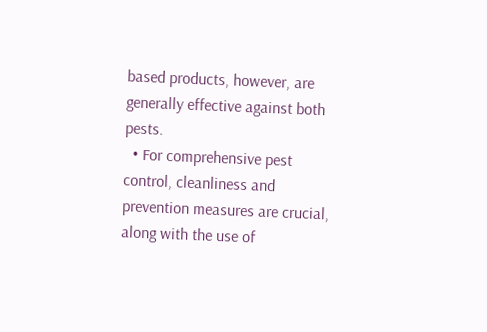based products, however, are generally effective against both pests.
  • For comprehensive pest control, cleanliness and prevention measures are crucial, along with the use of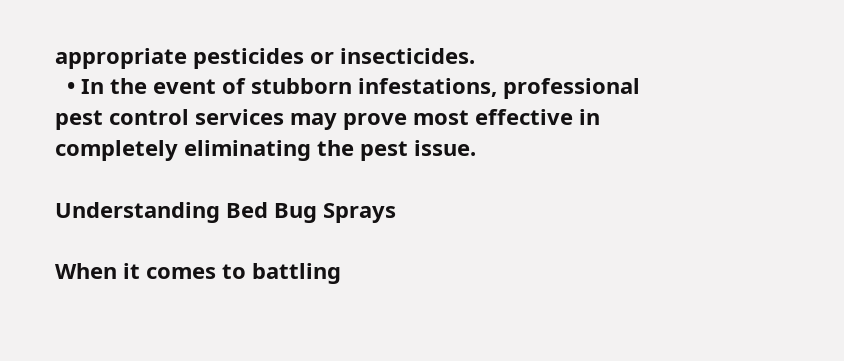appropriate pesticides or insecticides.
  • In the event of stubborn infestations, professional pest control services may prove most effective in completely eliminating the pest issue.

Understanding Bed Bug Sprays

When it comes to battling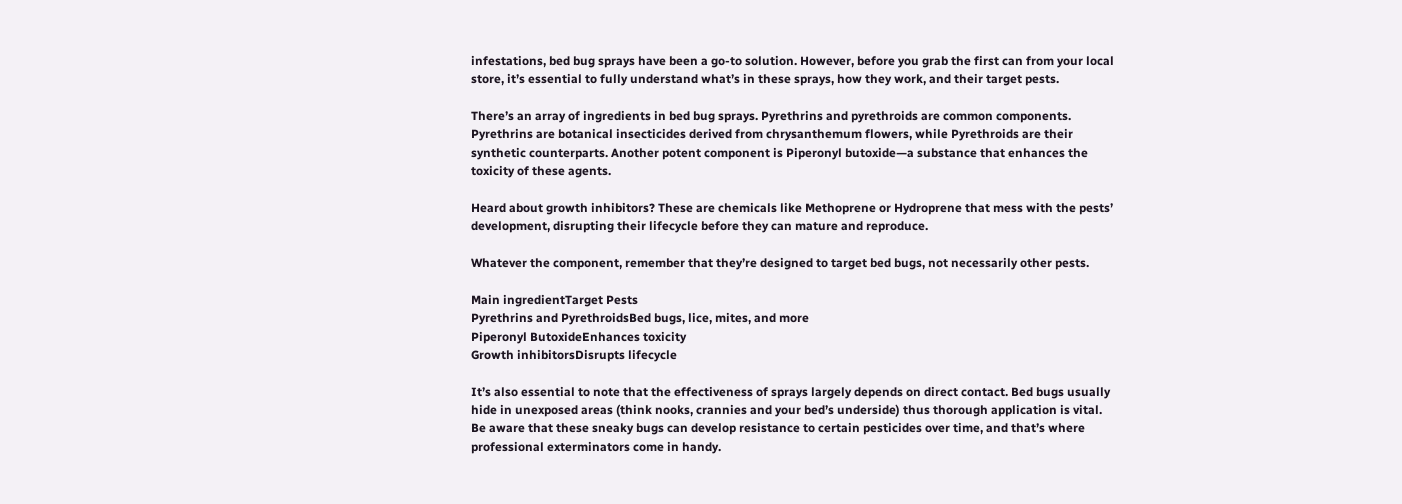infestations, bed bug sprays have been a go-to solution. However, before you grab the first can from your local store, it’s essential to fully understand what’s in these sprays, how they work, and their target pests.

There’s an array of ingredients in bed bug sprays. Pyrethrins and pyrethroids are common components. Pyrethrins are botanical insecticides derived from chrysanthemum flowers, while Pyrethroids are their synthetic counterparts. Another potent component is Piperonyl butoxide—a substance that enhances the toxicity of these agents.

Heard about growth inhibitors? These are chemicals like Methoprene or Hydroprene that mess with the pests’ development, disrupting their lifecycle before they can mature and reproduce.

Whatever the component, remember that they’re designed to target bed bugs, not necessarily other pests.

Main ingredientTarget Pests
Pyrethrins and PyrethroidsBed bugs, lice, mites, and more
Piperonyl ButoxideEnhances toxicity
Growth inhibitorsDisrupts lifecycle

It’s also essential to note that the effectiveness of sprays largely depends on direct contact. Bed bugs usually hide in unexposed areas (think nooks, crannies and your bed’s underside) thus thorough application is vital. Be aware that these sneaky bugs can develop resistance to certain pesticides over time, and that’s where professional exterminators come in handy.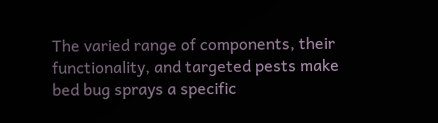The varied range of components, their functionality, and targeted pests make bed bug sprays a specific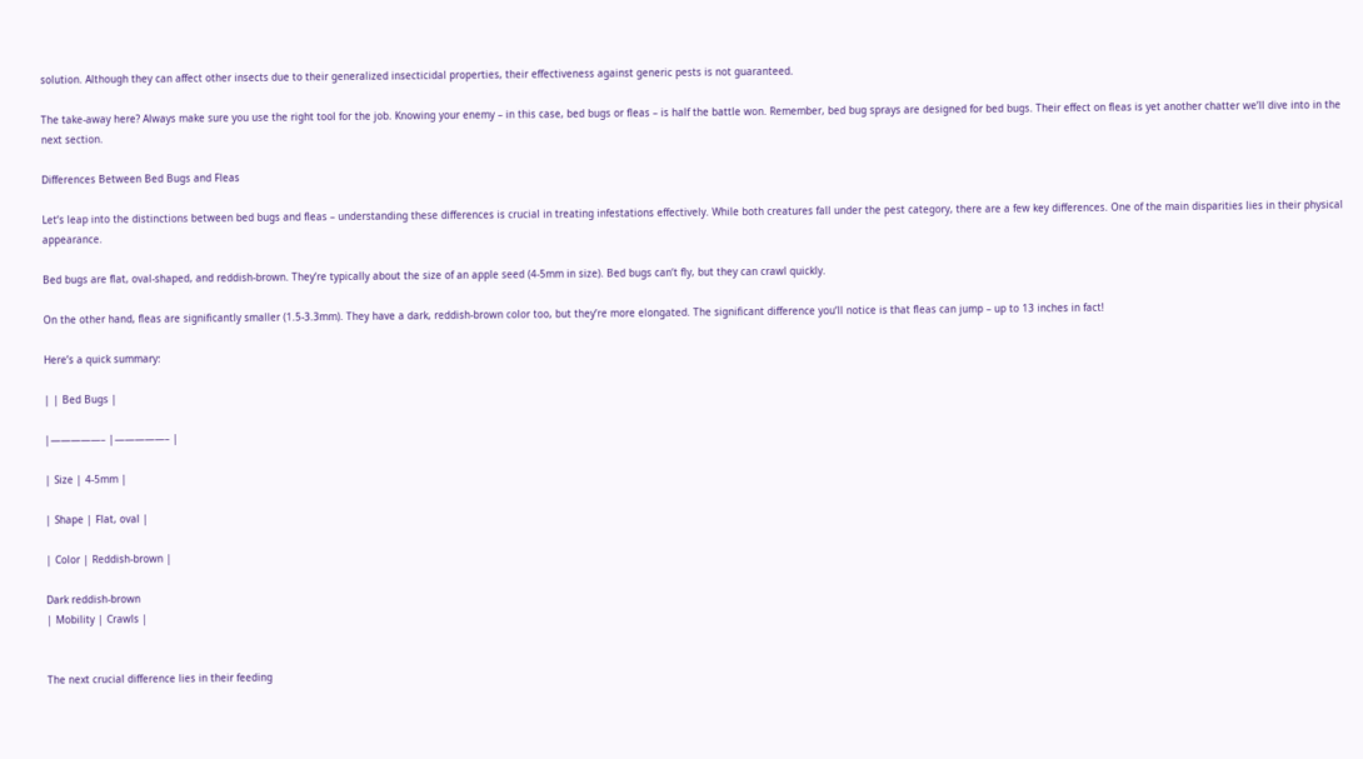solution. Although they can affect other insects due to their generalized insecticidal properties, their effectiveness against generic pests is not guaranteed.

The take-away here? Always make sure you use the right tool for the job. Knowing your enemy – in this case, bed bugs or fleas – is half the battle won. Remember, bed bug sprays are designed for bed bugs. Their effect on fleas is yet another chatter we’ll dive into in the next section.

Differences Between Bed Bugs and Fleas

Let’s leap into the distinctions between bed bugs and fleas – understanding these differences is crucial in treating infestations effectively. While both creatures fall under the pest category, there are a few key differences. One of the main disparities lies in their physical appearance.

Bed bugs are flat, oval-shaped, and reddish-brown. They’re typically about the size of an apple seed (4-5mm in size). Bed bugs can’t fly, but they can crawl quickly.

On the other hand, fleas are significantly smaller (1.5-3.3mm). They have a dark, reddish-brown color too, but they’re more elongated. The significant difference you’ll notice is that fleas can jump – up to 13 inches in fact!

Here’s a quick summary:

| | Bed Bugs |

|—————– |—————– |

| Size | 4-5mm |

| Shape | Flat, oval |

| Color | Reddish-brown |

Dark reddish-brown
| Mobility | Crawls |


The next crucial difference lies in their feeding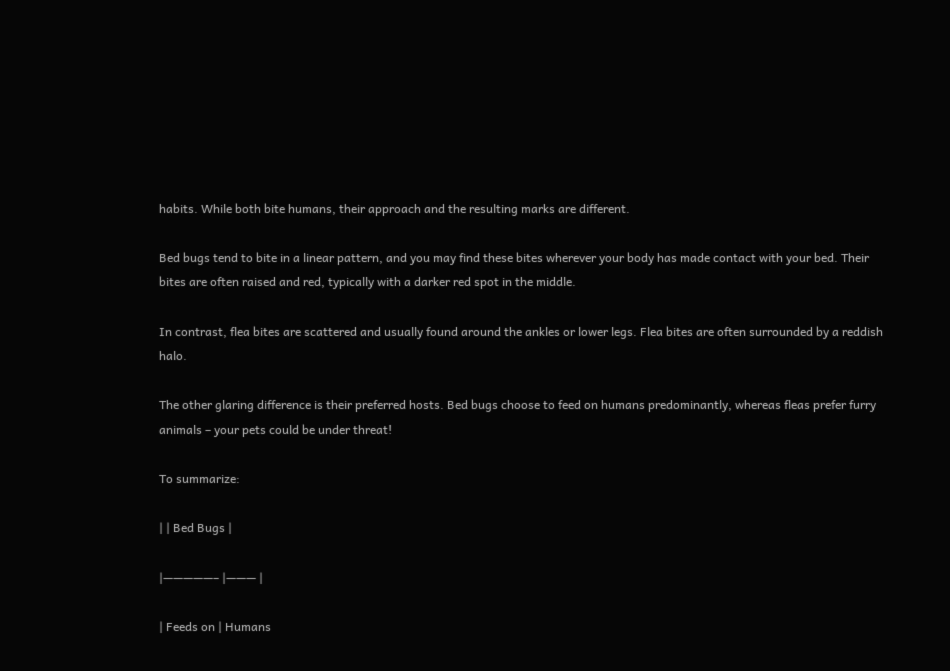habits. While both bite humans, their approach and the resulting marks are different.

Bed bugs tend to bite in a linear pattern, and you may find these bites wherever your body has made contact with your bed. Their bites are often raised and red, typically with a darker red spot in the middle.

In contrast, flea bites are scattered and usually found around the ankles or lower legs. Flea bites are often surrounded by a reddish halo.

The other glaring difference is their preferred hosts. Bed bugs choose to feed on humans predominantly, whereas fleas prefer furry animals – your pets could be under threat!

To summarize:

| | Bed Bugs |

|—————– |——— |

| Feeds on | Humans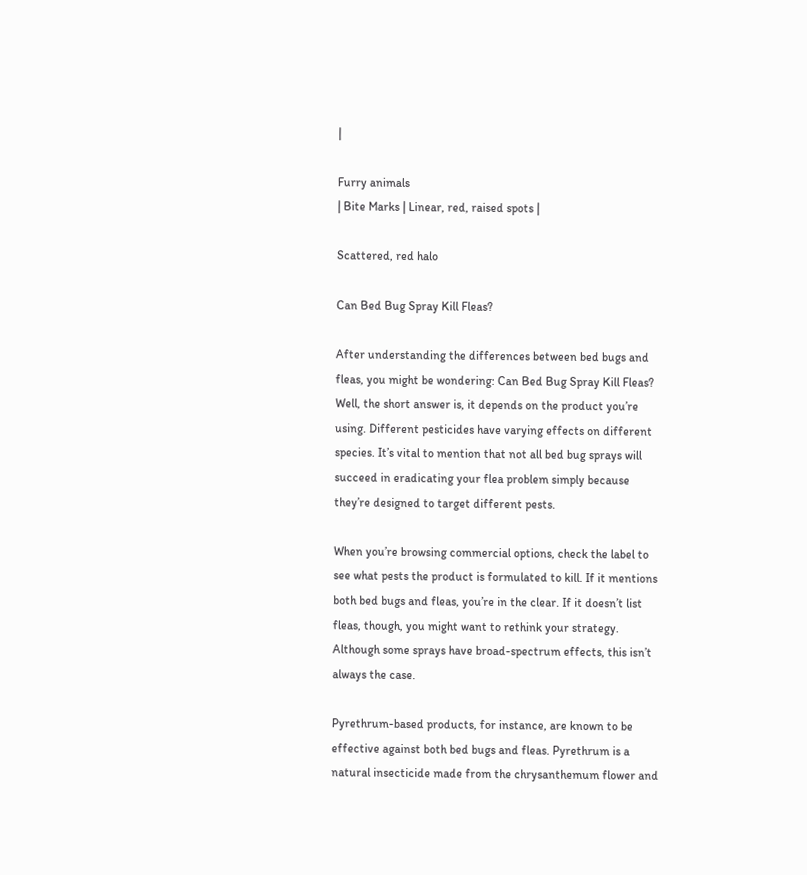|

Furry animals
| Bite Marks | Linear, red, raised spots |

Scattered, red halo

Can Bed Bug Spray Kill Fleas?

After understanding the differences between bed bugs and fleas, you might be wondering: Can Bed Bug Spray Kill Fleas? Well, the short answer is, it depends on the product you’re using. Different pesticides have varying effects on different species. It’s vital to mention that not all bed bug sprays will succeed in eradicating your flea problem simply because they’re designed to target different pests.

When you’re browsing commercial options, check the label to see what pests the product is formulated to kill. If it mentions both bed bugs and fleas, you’re in the clear. If it doesn’t list fleas, though, you might want to rethink your strategy. Although some sprays have broad-spectrum effects, this isn’t always the case.

Pyrethrum-based products, for instance, are known to be effective against both bed bugs and fleas. Pyrethrum is a natural insecticide made from the chrysanthemum flower and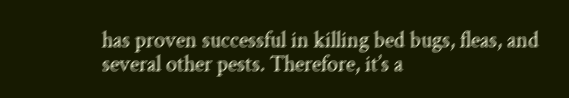has proven successful in killing bed bugs, fleas, and several other pests. Therefore, it’s a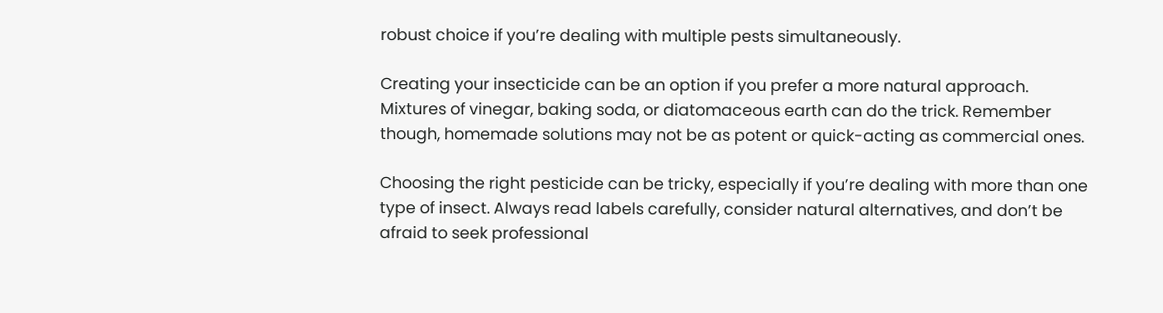robust choice if you’re dealing with multiple pests simultaneously.

Creating your insecticide can be an option if you prefer a more natural approach. Mixtures of vinegar, baking soda, or diatomaceous earth can do the trick. Remember though, homemade solutions may not be as potent or quick-acting as commercial ones.

Choosing the right pesticide can be tricky, especially if you’re dealing with more than one type of insect. Always read labels carefully, consider natural alternatives, and don’t be afraid to seek professional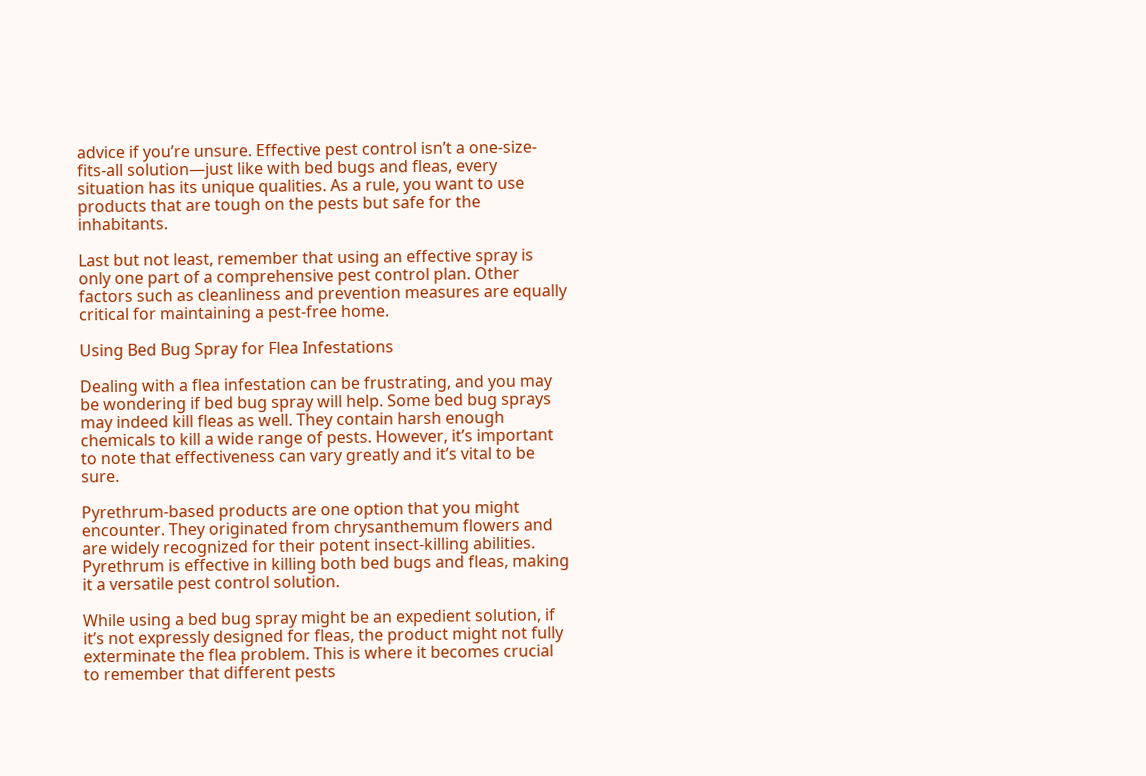advice if you’re unsure. Effective pest control isn’t a one-size-fits-all solution—just like with bed bugs and fleas, every situation has its unique qualities. As a rule, you want to use products that are tough on the pests but safe for the inhabitants.

Last but not least, remember that using an effective spray is only one part of a comprehensive pest control plan. Other factors such as cleanliness and prevention measures are equally critical for maintaining a pest-free home.

Using Bed Bug Spray for Flea Infestations

Dealing with a flea infestation can be frustrating, and you may be wondering if bed bug spray will help. Some bed bug sprays may indeed kill fleas as well. They contain harsh enough chemicals to kill a wide range of pests. However, it’s important to note that effectiveness can vary greatly and it’s vital to be sure.

Pyrethrum-based products are one option that you might encounter. They originated from chrysanthemum flowers and are widely recognized for their potent insect-killing abilities. Pyrethrum is effective in killing both bed bugs and fleas, making it a versatile pest control solution.

While using a bed bug spray might be an expedient solution, if it’s not expressly designed for fleas, the product might not fully exterminate the flea problem. This is where it becomes crucial to remember that different pests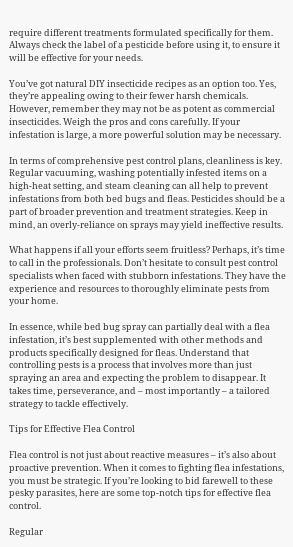require different treatments formulated specifically for them. Always check the label of a pesticide before using it, to ensure it will be effective for your needs.

You’ve got natural DIY insecticide recipes as an option too. Yes, they’re appealing owing to their fewer harsh chemicals. However, remember they may not be as potent as commercial insecticides. Weigh the pros and cons carefully. If your infestation is large, a more powerful solution may be necessary.

In terms of comprehensive pest control plans, cleanliness is key. Regular vacuuming, washing potentially infested items on a high-heat setting, and steam cleaning can all help to prevent infestations from both bed bugs and fleas. Pesticides should be a part of broader prevention and treatment strategies. Keep in mind, an overly-reliance on sprays may yield ineffective results.

What happens if all your efforts seem fruitless? Perhaps, it’s time to call in the professionals. Don’t hesitate to consult pest control specialists when faced with stubborn infestations. They have the experience and resources to thoroughly eliminate pests from your home.

In essence, while bed bug spray can partially deal with a flea infestation, it’s best supplemented with other methods and products specifically designed for fleas. Understand that controlling pests is a process that involves more than just spraying an area and expecting the problem to disappear. It takes time, perseverance, and – most importantly – a tailored strategy to tackle effectively.

Tips for Effective Flea Control

Flea control is not just about reactive measures – it’s also about proactive prevention. When it comes to fighting flea infestations, you must be strategic. If you’re looking to bid farewell to these pesky parasites, here are some top-notch tips for effective flea control.

Regular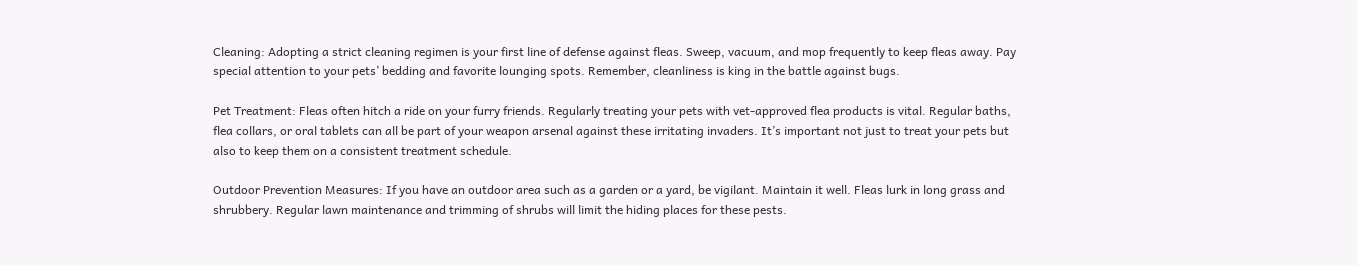Cleaning: Adopting a strict cleaning regimen is your first line of defense against fleas. Sweep, vacuum, and mop frequently to keep fleas away. Pay special attention to your pets’ bedding and favorite lounging spots. Remember, cleanliness is king in the battle against bugs.

Pet Treatment: Fleas often hitch a ride on your furry friends. Regularly treating your pets with vet-approved flea products is vital. Regular baths, flea collars, or oral tablets can all be part of your weapon arsenal against these irritating invaders. It’s important not just to treat your pets but also to keep them on a consistent treatment schedule.

Outdoor Prevention Measures: If you have an outdoor area such as a garden or a yard, be vigilant. Maintain it well. Fleas lurk in long grass and shrubbery. Regular lawn maintenance and trimming of shrubs will limit the hiding places for these pests.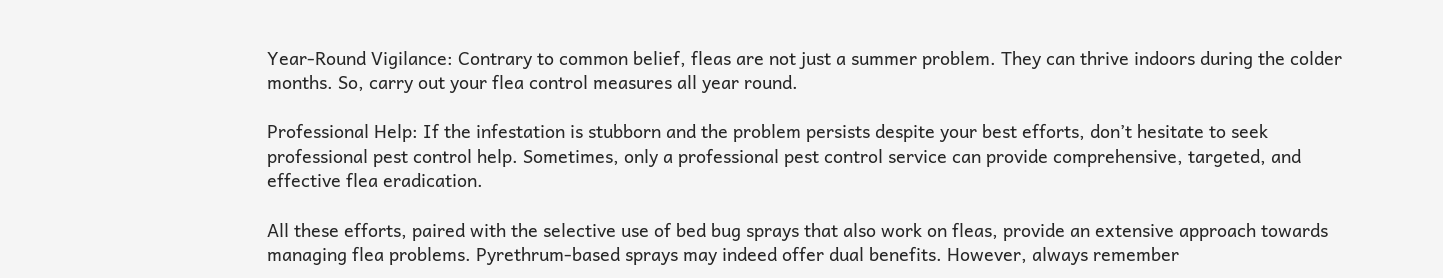Year-Round Vigilance: Contrary to common belief, fleas are not just a summer problem. They can thrive indoors during the colder months. So, carry out your flea control measures all year round.

Professional Help: If the infestation is stubborn and the problem persists despite your best efforts, don’t hesitate to seek professional pest control help. Sometimes, only a professional pest control service can provide comprehensive, targeted, and effective flea eradication.

All these efforts, paired with the selective use of bed bug sprays that also work on fleas, provide an extensive approach towards managing flea problems. Pyrethrum-based sprays may indeed offer dual benefits. However, always remember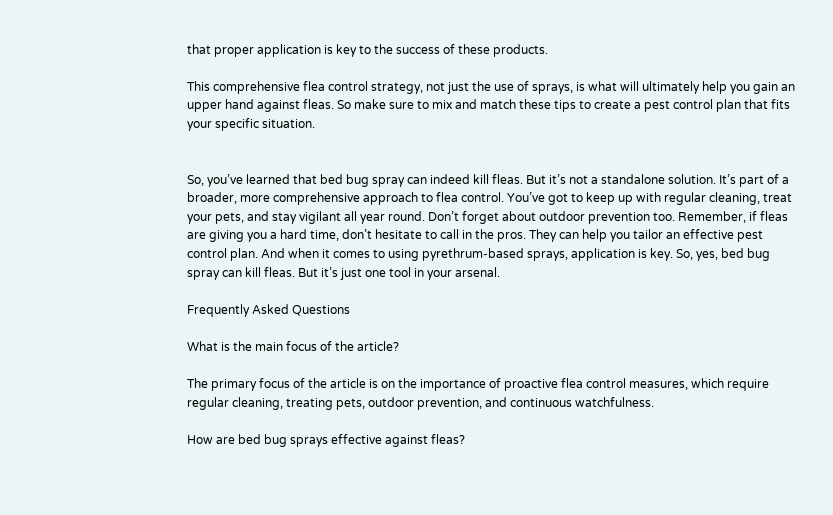that proper application is key to the success of these products.

This comprehensive flea control strategy, not just the use of sprays, is what will ultimately help you gain an upper hand against fleas. So make sure to mix and match these tips to create a pest control plan that fits your specific situation.


So, you’ve learned that bed bug spray can indeed kill fleas. But it’s not a standalone solution. It’s part of a broader, more comprehensive approach to flea control. You’ve got to keep up with regular cleaning, treat your pets, and stay vigilant all year round. Don’t forget about outdoor prevention too. Remember, if fleas are giving you a hard time, don’t hesitate to call in the pros. They can help you tailor an effective pest control plan. And when it comes to using pyrethrum-based sprays, application is key. So, yes, bed bug spray can kill fleas. But it’s just one tool in your arsenal.

Frequently Asked Questions

What is the main focus of the article?

The primary focus of the article is on the importance of proactive flea control measures, which require regular cleaning, treating pets, outdoor prevention, and continuous watchfulness.

How are bed bug sprays effective against fleas?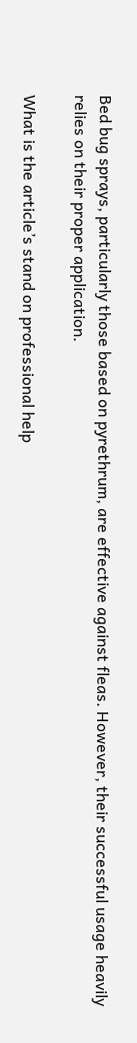Bed bug sprays, particularly those based on pyrethrum, are effective against fleas. However, their successful usage heavily relies on their proper application.

What is the article’s stand on professional help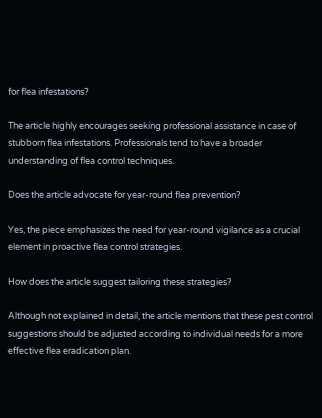for flea infestations?

The article highly encourages seeking professional assistance in case of stubborn flea infestations. Professionals tend to have a broader understanding of flea control techniques.

Does the article advocate for year-round flea prevention?

Yes, the piece emphasizes the need for year-round vigilance as a crucial element in proactive flea control strategies.

How does the article suggest tailoring these strategies?

Although not explained in detail, the article mentions that these pest control suggestions should be adjusted according to individual needs for a more effective flea eradication plan.